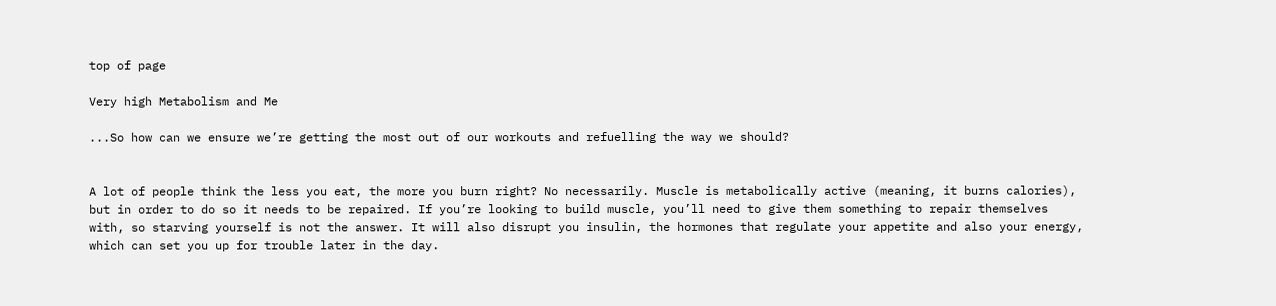top of page

Very high Metabolism and Me

...So how can we ensure we’re getting the most out of our workouts and refuelling the way we should?


A lot of people think the less you eat, the more you burn right? No necessarily. Muscle is metabolically active (meaning, it burns calories), but in order to do so it needs to be repaired. If you’re looking to build muscle, you’ll need to give them something to repair themselves with, so starving yourself is not the answer. It will also disrupt you insulin, the hormones that regulate your appetite and also your energy, which can set you up for trouble later in the day.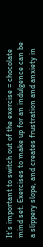It’s important to switch out of the exercise = chocolate mind set. Exercises to make up for an indulgence can be a slippery slope, and creates frustration and anxiety in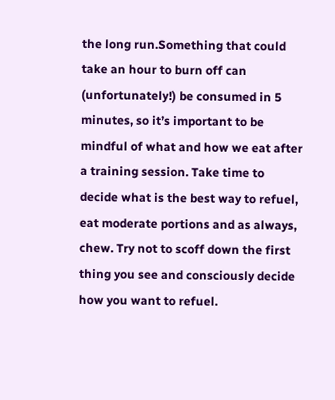the long run.Something that could take an hour to burn off can (unfortunately!) be consumed in 5 minutes, so it’s important to be mindful of what and how we eat after a training session. Take time to decide what is the best way to refuel, eat moderate portions and as always, chew. Try not to scoff down the first thing you see and consciously decide how you want to refuel.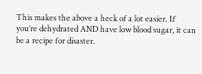This makes the above a heck of a lot easier. If you’re dehydrated AND have low blood sugar, it can be a recipe for disaster.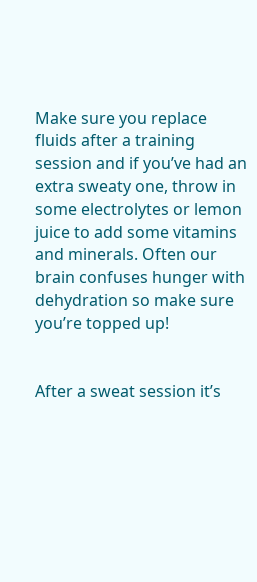Make sure you replace fluids after a training session and if you’ve had an extra sweaty one, throw in some electrolytes or lemon juice to add some vitamins and minerals. Often our brain confuses hunger with dehydration so make sure you’re topped up!


After a sweat session it’s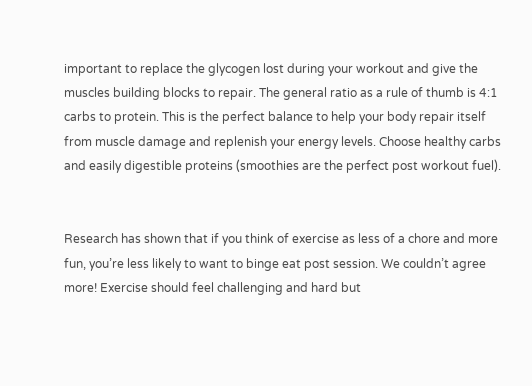important to replace the glycogen lost during your workout and give the muscles building blocks to repair. The general ratio as a rule of thumb is 4:1 carbs to protein. This is the perfect balance to help your body repair itself from muscle damage and replenish your energy levels. Choose healthy carbs and easily digestible proteins (smoothies are the perfect post workout fuel).


Research has shown that if you think of exercise as less of a chore and more fun, you’re less likely to want to binge eat post session. We couldn’t agree more! Exercise should feel challenging and hard but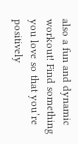also a fun and dynamic workout! Find something you love so that you’re positively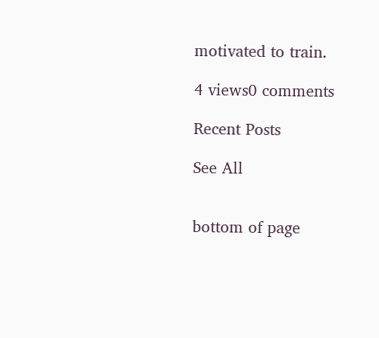motivated to train.

4 views0 comments

Recent Posts

See All


bottom of page